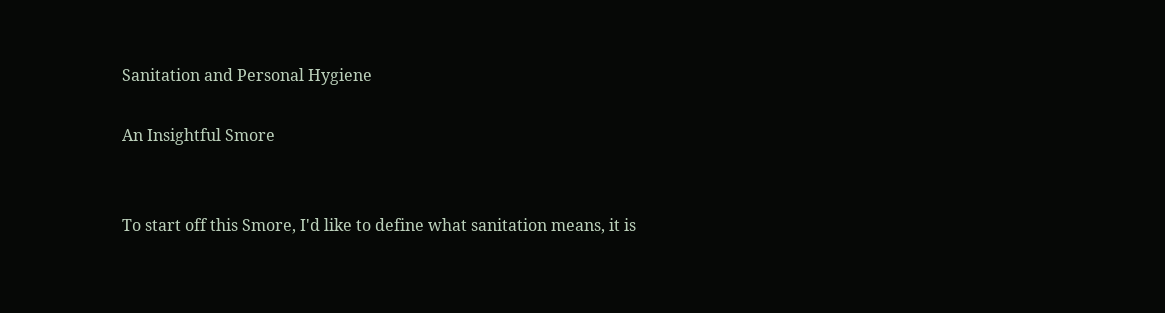Sanitation and Personal Hygiene

An Insightful Smore


To start off this Smore, I'd like to define what sanitation means, it is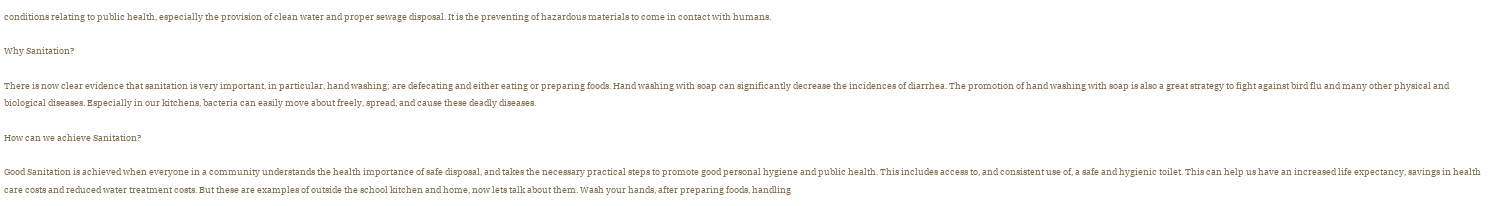conditions relating to public health, especially the provision of clean water and proper sewage disposal. It is the preventing of hazardous materials to come in contact with humans.

Why Sanitation?

There is now clear evidence that sanitation is very important, in particular, hand washing; are defecating and either eating or preparing foods. Hand washing with soap can significantly decrease the incidences of diarrhea. The promotion of hand washing with soap is also a great strategy to fight against bird flu and many other physical and biological diseases. Especially in our kitchens, bacteria can easily move about freely, spread, and cause these deadly diseases.

How can we achieve Sanitation?

Good Sanitation is achieved when everyone in a community understands the health importance of safe disposal, and takes the necessary practical steps to promote good personal hygiene and public health. This includes access to, and consistent use of, a safe and hygienic toilet. This can help us have an increased life expectancy, savings in health care costs and reduced water treatment costs. But these are examples of outside the school kitchen and home, now lets talk about them. Wash your hands, after preparing foods, handling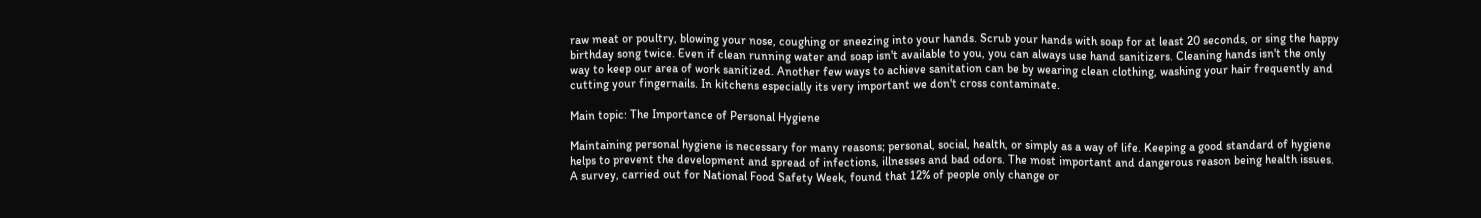raw meat or poultry, blowing your nose, coughing or sneezing into your hands. Scrub your hands with soap for at least 20 seconds, or sing the happy birthday song twice. Even if clean running water and soap isn't available to you, you can always use hand sanitizers. Cleaning hands isn't the only way to keep our area of work sanitized. Another few ways to achieve sanitation can be by wearing clean clothing, washing your hair frequently and cutting your fingernails. In kitchens especially its very important we don't cross contaminate.

Main topic: The Importance of Personal Hygiene

Maintaining personal hygiene is necessary for many reasons; personal, social, health, or simply as a way of life. Keeping a good standard of hygiene helps to prevent the development and spread of infections, illnesses and bad odors. The most important and dangerous reason being health issues. A survey, carried out for National Food Safety Week, found that 12% of people only change or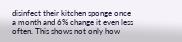disinfect their kitchen sponge once a month and 6% change it even less often. This shows not only how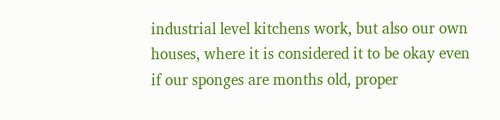industrial level kitchens work, but also our own houses, where it is considered it to be okay even if our sponges are months old, proper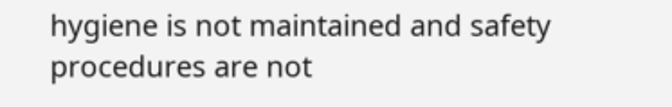hygiene is not maintained and safety procedures are not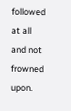followed at all and not frowned upon.